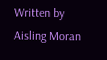Written by Aisling Moran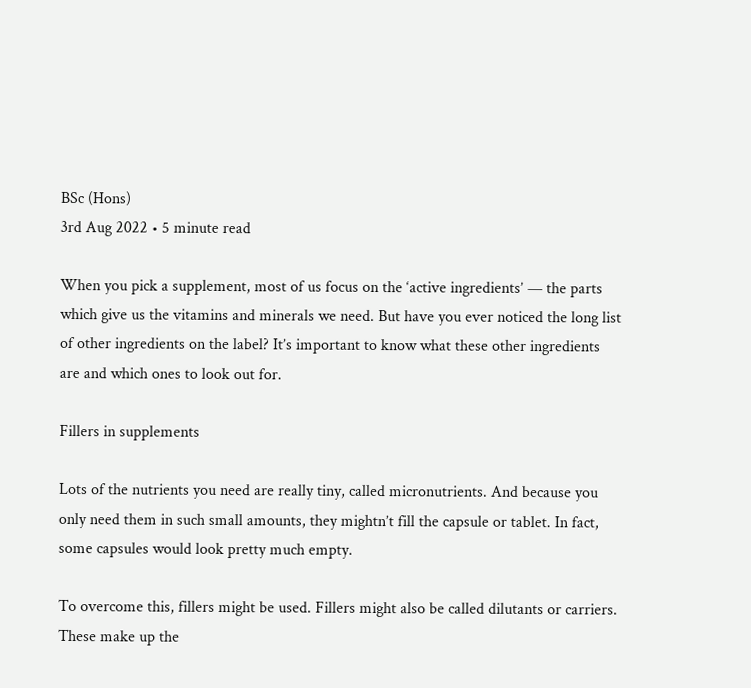BSc (Hons)
3rd Aug 2022 • 5 minute read

When you pick a supplement, most of us focus on the ‘active ingredients’ — the parts which give us the vitamins and minerals we need. But have you ever noticed the long list of other ingredients on the label? It’s important to know what these other ingredients are and which ones to look out for.

Fillers in supplements

Lots of the nutrients you need are really tiny, called micronutrients. And because you only need them in such small amounts, they mightn’t fill the capsule or tablet. In fact, some capsules would look pretty much empty.

To overcome this, fillers might be used. Fillers might also be called dilutants or carriers. These make up the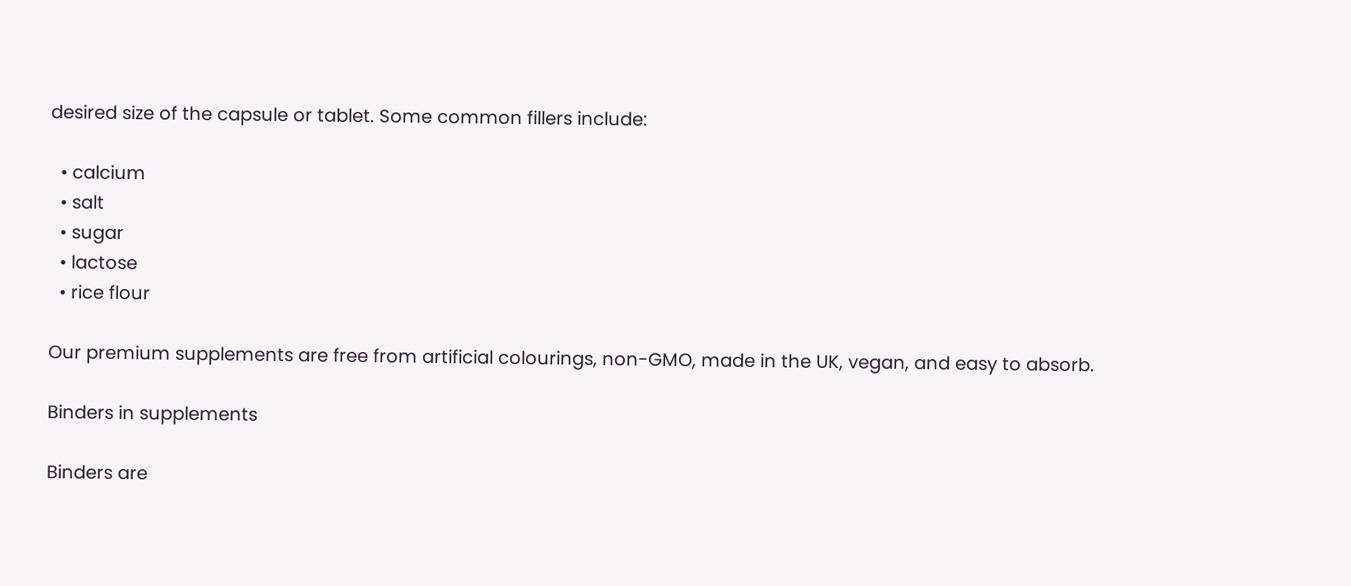desired size of the capsule or tablet. Some common fillers include:

  • calcium
  • salt
  • sugar
  • lactose
  • rice flour

Our premium supplements are free from artificial colourings, non-GMO, made in the UK, vegan, and easy to absorb.

Binders in supplements

Binders are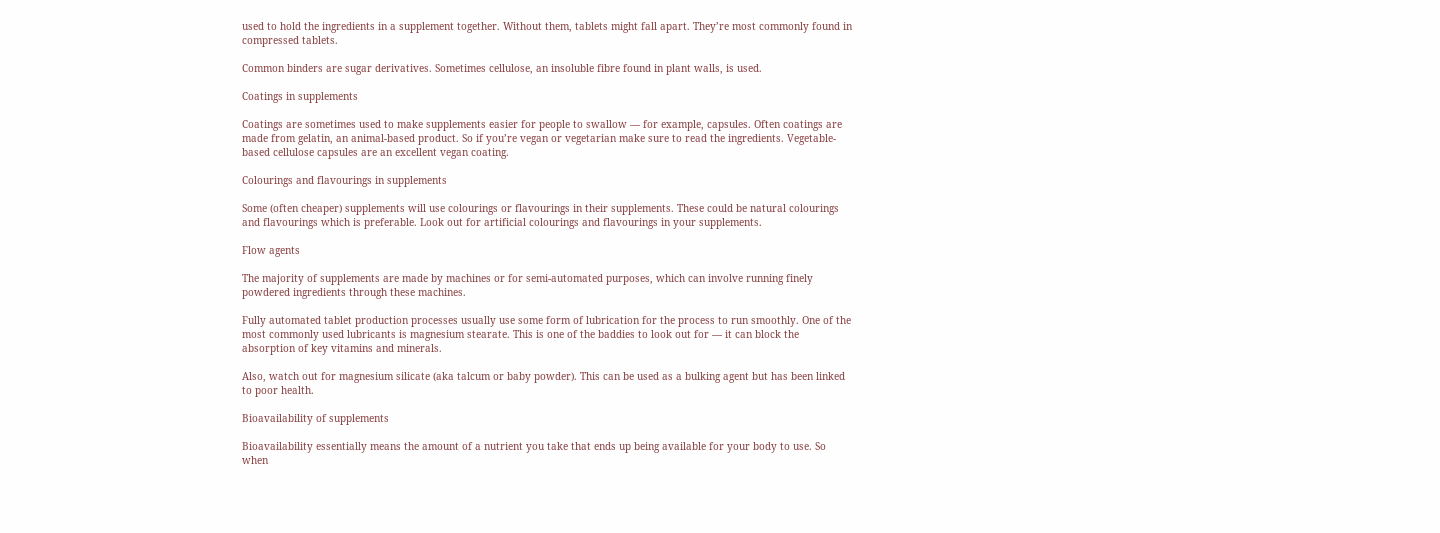used to hold the ingredients in a supplement together. Without them, tablets might fall apart. They’re most commonly found in compressed tablets.

Common binders are sugar derivatives. Sometimes cellulose, an insoluble fibre found in plant walls, is used.

Coatings in supplements

Coatings are sometimes used to make supplements easier for people to swallow — for example, capsules. Often coatings are made from gelatin, an animal-based product. So if you’re vegan or vegetarian make sure to read the ingredients. Vegetable-based cellulose capsules are an excellent vegan coating.

Colourings and flavourings in supplements

Some (often cheaper) supplements will use colourings or flavourings in their supplements. These could be natural colourings and flavourings which is preferable. Look out for artificial colourings and flavourings in your supplements.

Flow agents

The majority of supplements are made by machines or for semi-automated purposes, which can involve running finely powdered ingredients through these machines.

Fully automated tablet production processes usually use some form of lubrication for the process to run smoothly. One of the most commonly used lubricants is magnesium stearate. This is one of the baddies to look out for — it can block the absorption of key vitamins and minerals.

Also, watch out for magnesium silicate (aka talcum or baby powder). This can be used as a bulking agent but has been linked to poor health.

Bioavailability of supplements

Bioavailability essentially means the amount of a nutrient you take that ends up being available for your body to use. So when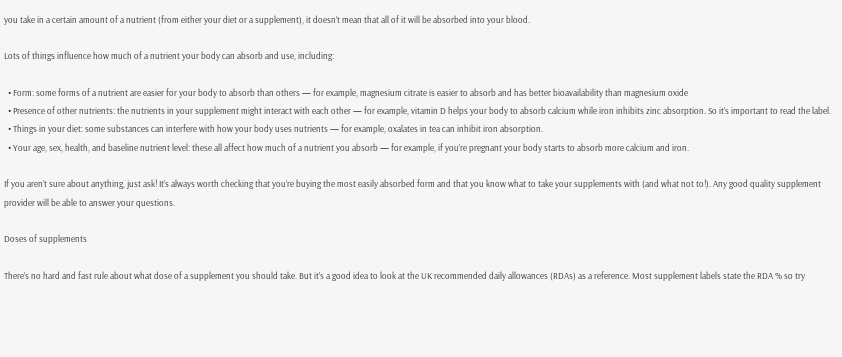you take in a certain amount of a nutrient (from either your diet or a supplement), it doesn’t mean that all of it will be absorbed into your blood.

Lots of things influence how much of a nutrient your body can absorb and use, including:

  • Form: some forms of a nutrient are easier for your body to absorb than others — for example, magnesium citrate is easier to absorb and has better bioavailability than magnesium oxide
  • Presence of other nutrients: the nutrients in your supplement might interact with each other — for example, vitamin D helps your body to absorb calcium while iron inhibits zinc absorption. So it’s important to read the label.
  • Things in your diet: some substances can interfere with how your body uses nutrients — for example, oxalates in tea can inhibit iron absorption.
  • Your age, sex, health, and baseline nutrient level: these all affect how much of a nutrient you absorb — for example, if you’re pregnant your body starts to absorb more calcium and iron.

If you aren’t sure about anything, just ask! It’s always worth checking that you’re buying the most easily absorbed form and that you know what to take your supplements with (and what not to!). Any good quality supplement provider will be able to answer your questions.

Doses of supplements

There’s no hard and fast rule about what dose of a supplement you should take. But it’s a good idea to look at the UK recommended daily allowances (RDAs) as a reference. Most supplement labels state the RDA % so try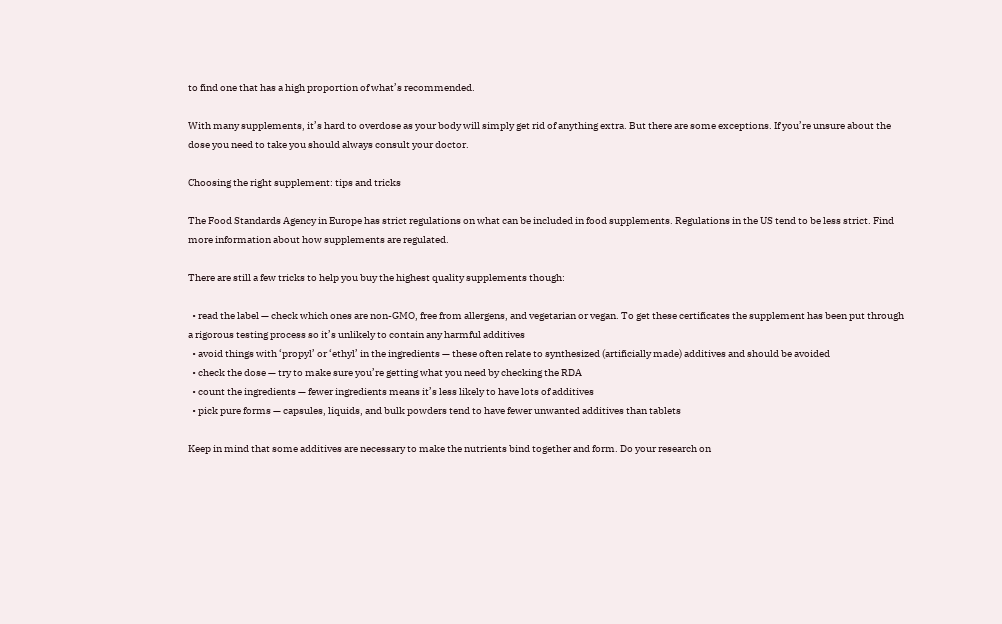to find one that has a high proportion of what’s recommended.

With many supplements, it’s hard to overdose as your body will simply get rid of anything extra. But there are some exceptions. If you’re unsure about the dose you need to take you should always consult your doctor.

Choosing the right supplement: tips and tricks

The Food Standards Agency in Europe has strict regulations on what can be included in food supplements. Regulations in the US tend to be less strict. Find more information about how supplements are regulated.

There are still a few tricks to help you buy the highest quality supplements though:

  • read the label — check which ones are non-GMO, free from allergens, and vegetarian or vegan. To get these certificates the supplement has been put through a rigorous testing process so it’s unlikely to contain any harmful additives
  • avoid things with ‘propyl’ or ‘ethyl’ in the ingredients — these often relate to synthesized (artificially made) additives and should be avoided
  • check the dose — try to make sure you’re getting what you need by checking the RDA
  • count the ingredients — fewer ingredients means it’s less likely to have lots of additives
  • pick pure forms — capsules, liquids, and bulk powders tend to have fewer unwanted additives than tablets

Keep in mind that some additives are necessary to make the nutrients bind together and form. Do your research on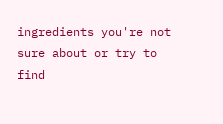ingredients you're not sure about or try to find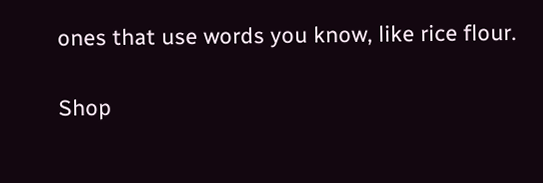ones that use words you know, like rice flour.

Shop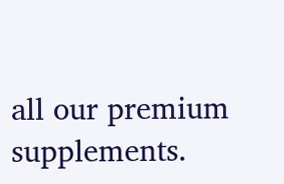all our premium supplements.